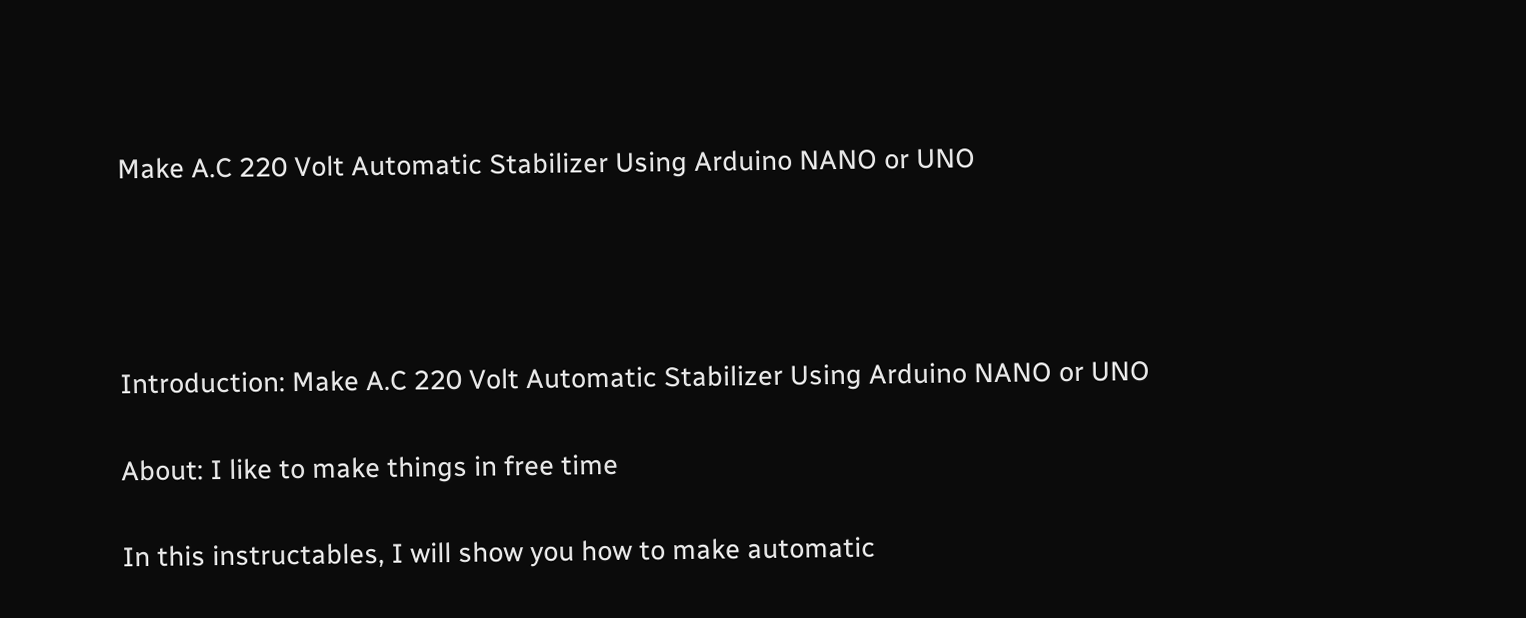Make A.C 220 Volt Automatic Stabilizer Using Arduino NANO or UNO




Introduction: Make A.C 220 Volt Automatic Stabilizer Using Arduino NANO or UNO

About: I like to make things in free time

In this instructables, I will show you how to make automatic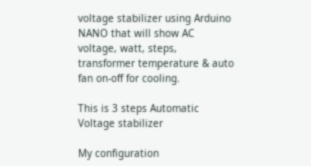voltage stabilizer using Arduino NANO that will show AC voltage, watt, steps, transformer temperature & auto fan on-off for cooling.

This is 3 steps Automatic Voltage stabilizer

My configuration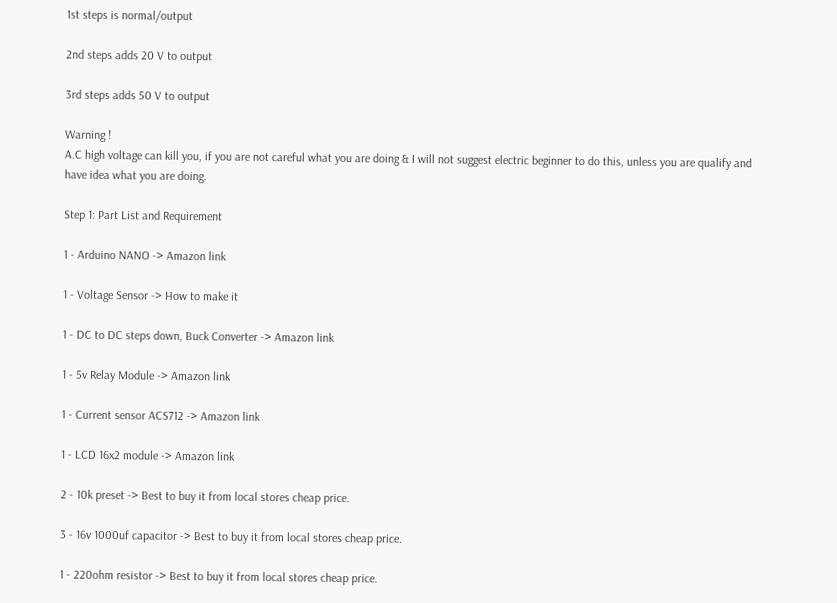1st steps is normal/output

2nd steps adds 20 V to output

3rd steps adds 50 V to output

Warning !
A.C high voltage can kill you, if you are not careful what you are doing & I will not suggest electric beginner to do this, unless you are qualify and have idea what you are doing.

Step 1: Part List and Requirement

1 - Arduino NANO -> Amazon link

1 - Voltage Sensor -> How to make it

1 - DC to DC steps down, Buck Converter -> Amazon link

1 - 5v Relay Module -> Amazon link

1 - Current sensor ACS712 -> Amazon link

1 - LCD 16x2 module -> Amazon link

2 - 10k preset -> Best to buy it from local stores cheap price.

3 - 16v 1000uf capacitor -> Best to buy it from local stores cheap price.

1 - 220ohm resistor -> Best to buy it from local stores cheap price.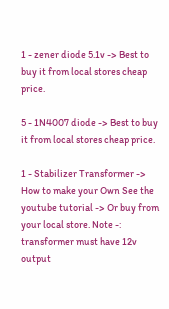1 - zener diode 5.1v -> Best to buy it from local stores cheap price.

5 - 1N4007 diode -> Best to buy it from local stores cheap price.

1 - Stabilizer Transformer -> How to make your Own See the youtube tutorial -> Or buy from your local store. Note -: transformer must have 12v output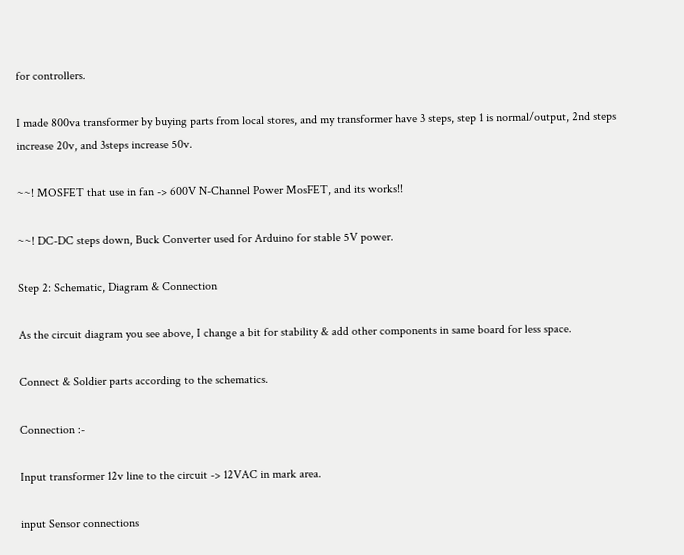for controllers.

I made 800va transformer by buying parts from local stores, and my transformer have 3 steps, step 1 is normal/output, 2nd steps increase 20v, and 3steps increase 50v.

~~! MOSFET that use in fan -> 600V N-Channel Power MosFET, and its works!!

~~! DC-DC steps down, Buck Converter used for Arduino for stable 5V power.

Step 2: Schematic, Diagram & Connection

As the circuit diagram you see above, I change a bit for stability & add other components in same board for less space.

Connect & Soldier parts according to the schematics.

Connection :-

Input transformer 12v line to the circuit -> 12VAC in mark area.

input Sensor connections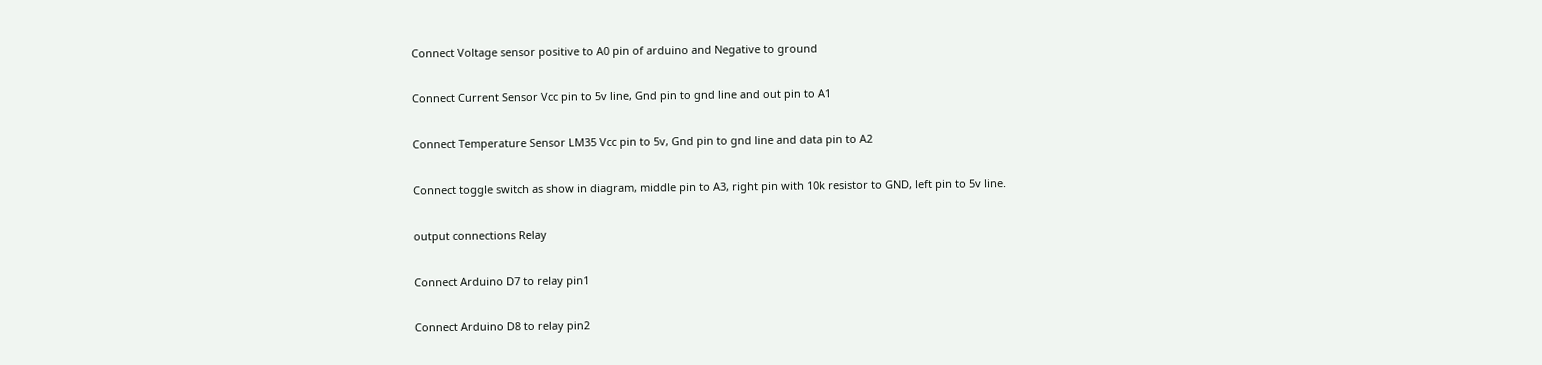Connect Voltage sensor positive to A0 pin of arduino and Negative to ground

Connect Current Sensor Vcc pin to 5v line, Gnd pin to gnd line and out pin to A1

Connect Temperature Sensor LM35 Vcc pin to 5v, Gnd pin to gnd line and data pin to A2

Connect toggle switch as show in diagram, middle pin to A3, right pin with 10k resistor to GND, left pin to 5v line.

output connections Relay

Connect Arduino D7 to relay pin1

Connect Arduino D8 to relay pin2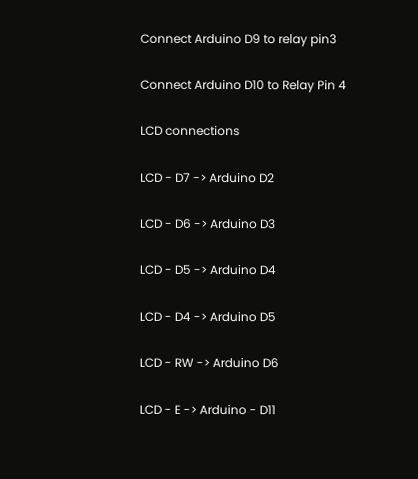Connect Arduino D9 to relay pin3

Connect Arduino D10 to Relay Pin 4

LCD connections

LCD - D7 -> Arduino D2

LCD - D6 -> Arduino D3

LCD - D5 -> Arduino D4

LCD - D4 -> Arduino D5

LCD - RW -> Arduino D6

LCD - E -> Arduino - D11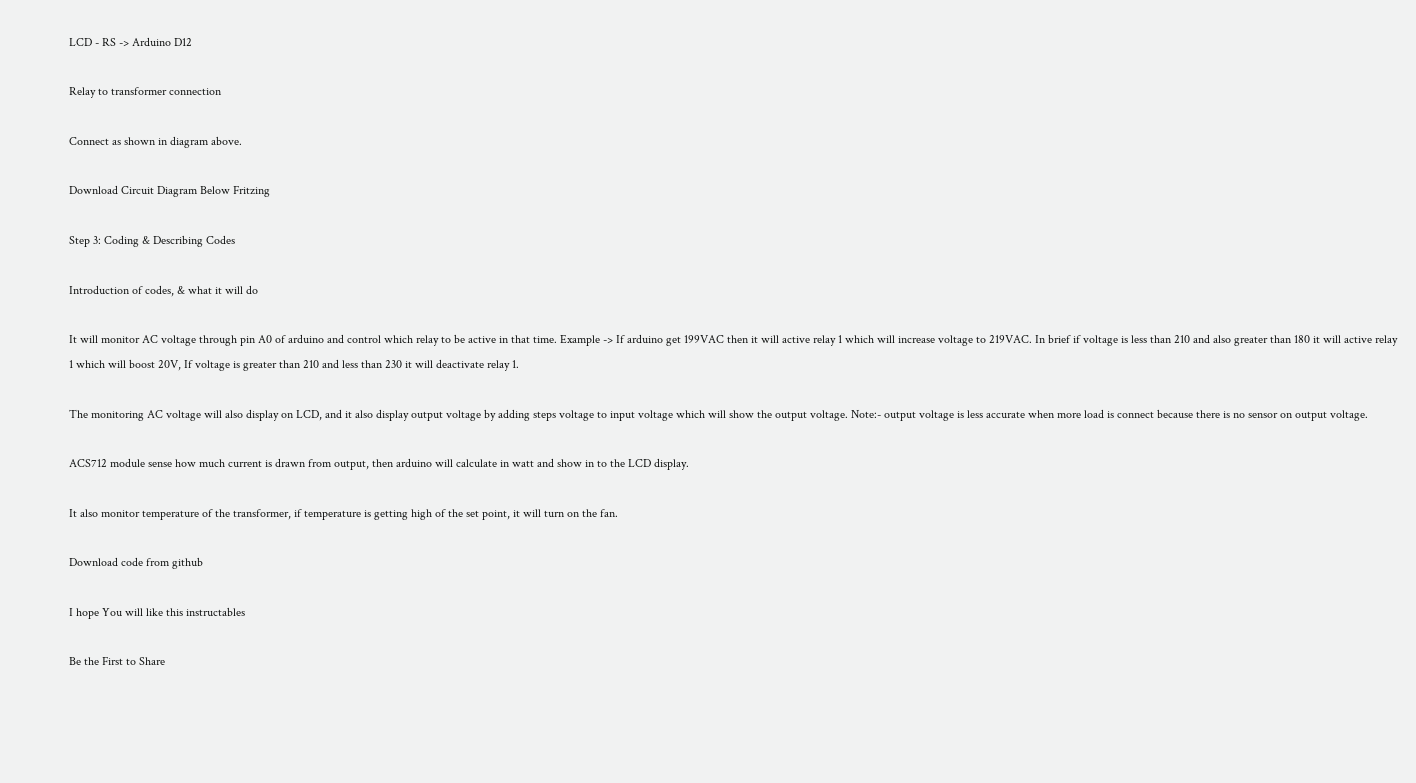LCD - RS -> Arduino D12

Relay to transformer connection

Connect as shown in diagram above.

Download Circuit Diagram Below Fritzing

Step 3: Coding & Describing Codes

Introduction of codes, & what it will do

It will monitor AC voltage through pin A0 of arduino and control which relay to be active in that time. Example -> If arduino get 199VAC then it will active relay 1 which will increase voltage to 219VAC. In brief if voltage is less than 210 and also greater than 180 it will active relay 1 which will boost 20V, If voltage is greater than 210 and less than 230 it will deactivate relay 1.

The monitoring AC voltage will also display on LCD, and it also display output voltage by adding steps voltage to input voltage which will show the output voltage. Note:- output voltage is less accurate when more load is connect because there is no sensor on output voltage.

ACS712 module sense how much current is drawn from output, then arduino will calculate in watt and show in to the LCD display.

It also monitor temperature of the transformer, if temperature is getting high of the set point, it will turn on the fan.

Download code from github

I hope You will like this instructables

Be the First to Share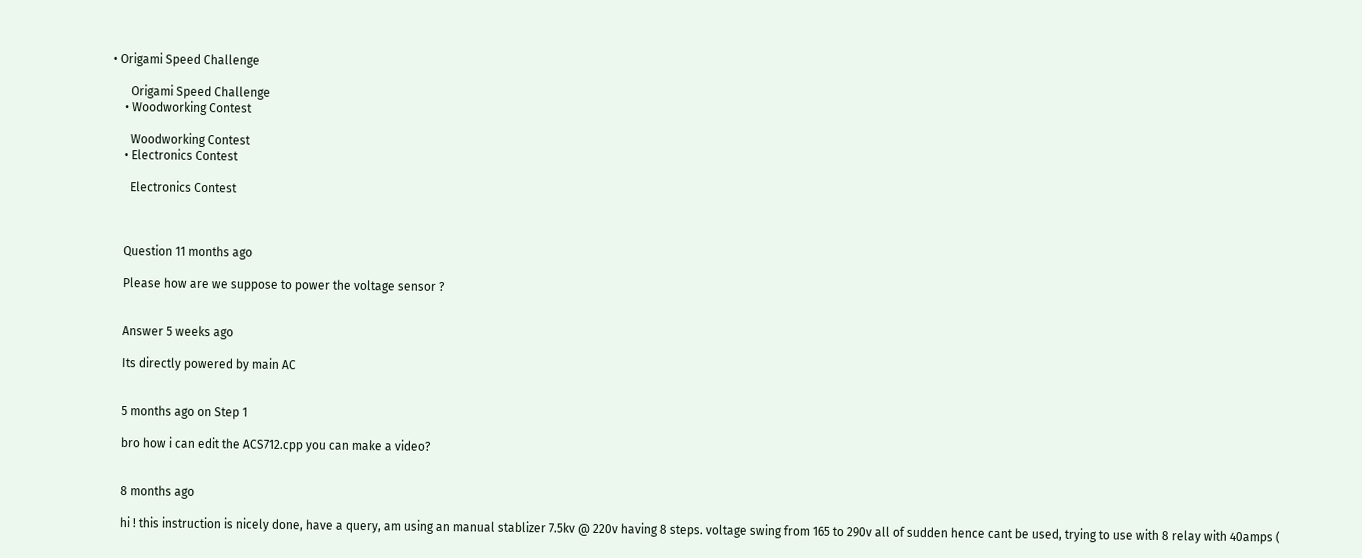• Origami Speed Challenge

      Origami Speed Challenge
    • Woodworking Contest

      Woodworking Contest
    • Electronics Contest

      Electronics Contest



    Question 11 months ago

    Please how are we suppose to power the voltage sensor ?


    Answer 5 weeks ago

    Its directly powered by main AC


    5 months ago on Step 1

    bro how i can edit the ACS712.cpp you can make a video?


    8 months ago

    hi ! this instruction is nicely done, have a query, am using an manual stablizer 7.5kv @ 220v having 8 steps. voltage swing from 165 to 290v all of sudden hence cant be used, trying to use with 8 relay with 40amps (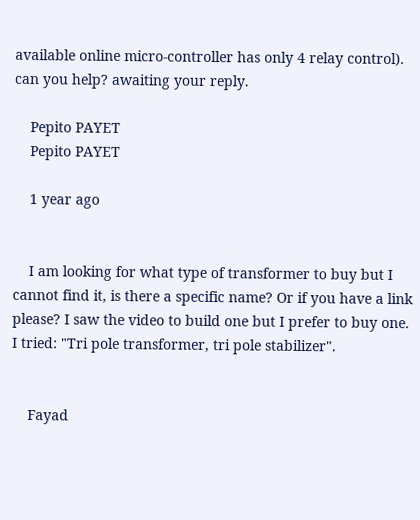available online micro-controller has only 4 relay control). can you help? awaiting your reply.

    Pepito PAYET
    Pepito PAYET

    1 year ago


    I am looking for what type of transformer to buy but I cannot find it, is there a specific name? Or if you have a link please? I saw the video to build one but I prefer to buy one. I tried: "Tri pole transformer, tri pole stabilizer".


    Fayad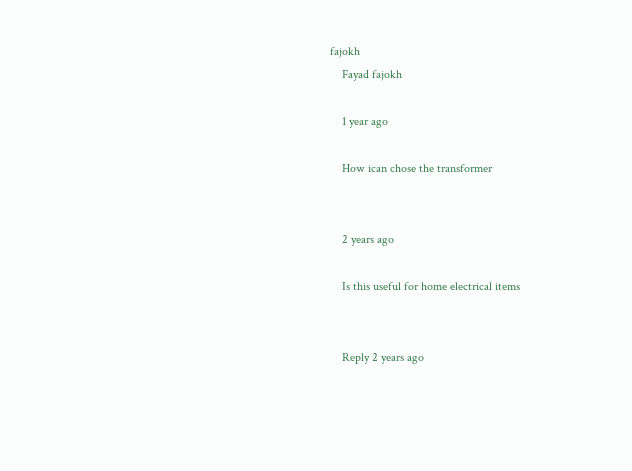fajokh
    Fayad fajokh

    1 year ago

    How ican chose the transformer


    2 years ago

    Is this useful for home electrical items


    Reply 2 years ago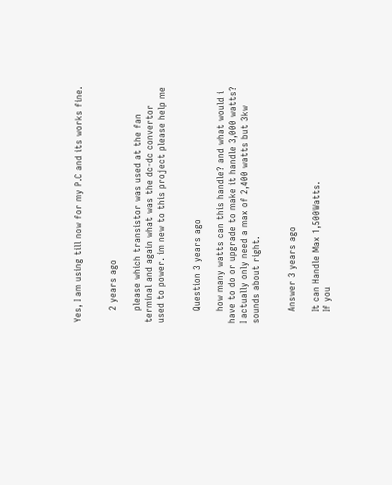Yes, I am using till now for my P.C and its works fine.


    2 years ago

    please which transistor was used at the fan terminal and again what was the dc-dc convertor used to power. im new to this project please help me


    Question 3 years ago

    how many watts can this handle? and what would i have to do or upgrade to make it handle 3,000 watts? I actually only need a max of 2,400 watts but 3kw sounds about right.


    Answer 3 years ago

    It can Handle Max 1,500Watts.
    If you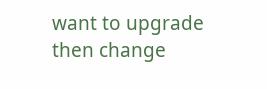want to upgrade then change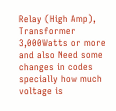Relay (High Amp), Transformer 3,000Watts or more and also Need some changes in codes specially how much voltage is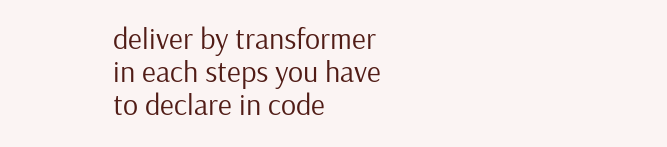deliver by transformer in each steps you have to declare in code